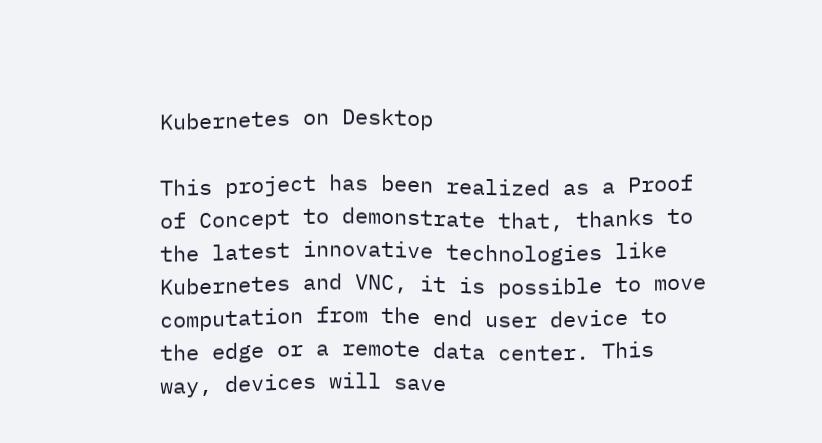Kubernetes on Desktop

This project has been realized as a Proof of Concept to demonstrate that, thanks to the latest innovative technologies like Kubernetes and VNC, it is possible to move computation from the end user device to the edge or a remote data center. This way, devices will save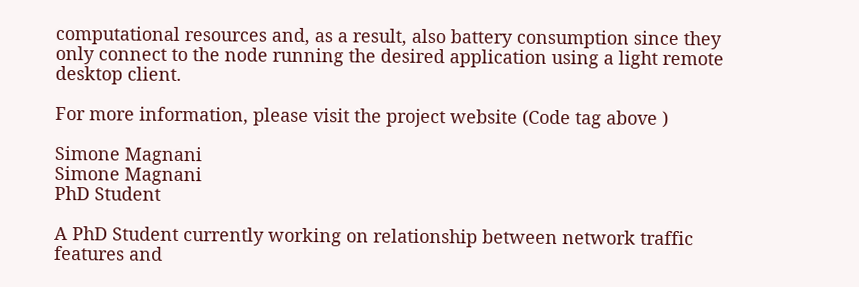computational resources and, as a result, also battery consumption since they only connect to the node running the desired application using a light remote desktop client.

For more information, please visit the project website (Code tag above )

Simone Magnani
Simone Magnani
PhD Student

A PhD Student currently working on relationship between network traffic features and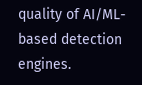quality of AI/ML-based detection engines.